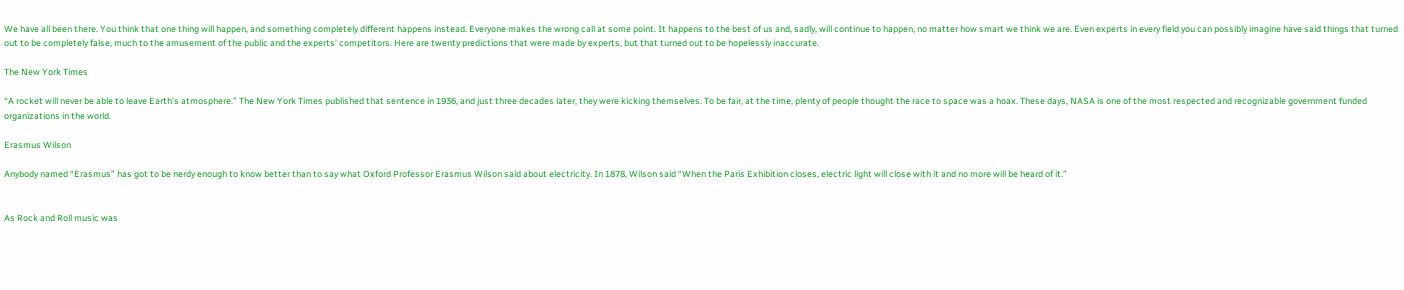We have all been there. You think that one thing will happen, and something completely different happens instead. Everyone makes the wrong call at some point. It happens to the best of us and, sadly, will continue to happen, no matter how smart we think we are. Even experts in every field you can possibly imagine have said things that turned out to be completely false, much to the amusement of the public and the experts’ competitors. Here are twenty predictions that were made by experts, but that turned out to be hopelessly inaccurate.

The New York Times

“A rocket will never be able to leave Earth’s atmosphere.” The New York Times published that sentence in 1936, and just three decades later, they were kicking themselves. To be fair, at the time, plenty of people thought the race to space was a hoax. These days, NASA is one of the most respected and recognizable government funded organizations in the world.

Erasmus Wilson

Anybody named “Erasmus” has got to be nerdy enough to know better than to say what Oxford Professor Erasmus Wilson said about electricity. In 1878, Wilson said “When the Paris Exhibition closes, electric light will close with it and no more will be heard of it.”


As Rock and Roll music was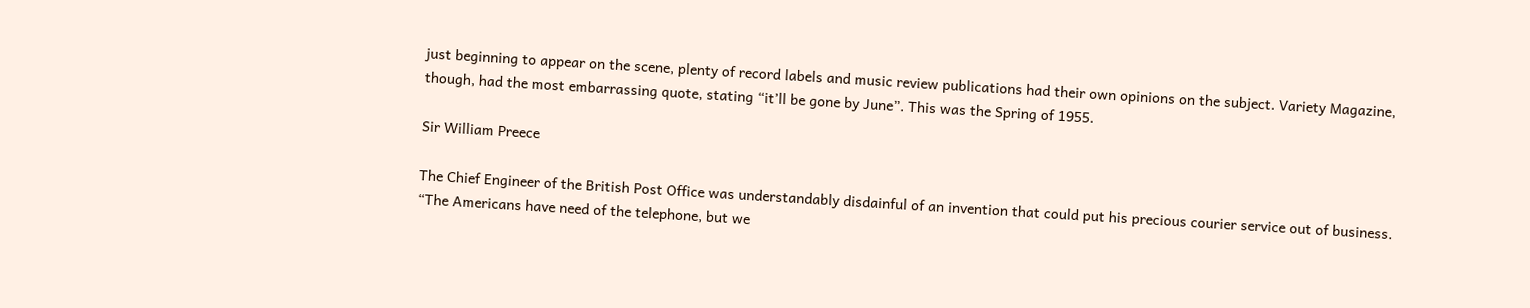just beginning to appear on the scene, plenty of record labels and music review publications had their own opinions on the subject. Variety Magazine, though, had the most embarrassing quote, stating “it’ll be gone by June”. This was the Spring of 1955.

Sir William Preece

The Chief Engineer of the British Post Office was understandably disdainful of an invention that could put his precious courier service out of business. “The Americans have need of the telephone, but we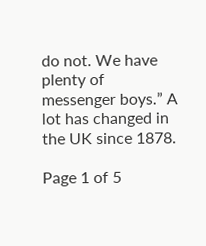do not. We have plenty of messenger boys.” A lot has changed in the UK since 1878.

Page 1 of 5